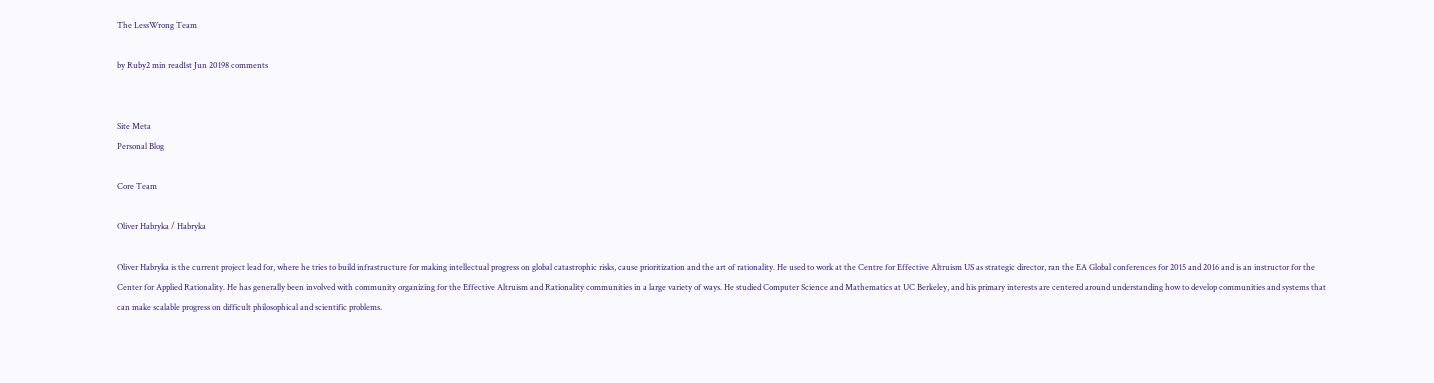The LessWrong Team

by Ruby2 min read1st Jun 20198 comments


Site Meta
Personal Blog

Core Team

Oliver Habryka / Habryka

Oliver Habryka is the current project lead for, where he tries to build infrastructure for making intellectual progress on global catastrophic risks, cause prioritization and the art of rationality. He used to work at the Centre for Effective Altruism US as strategic director, ran the EA Global conferences for 2015 and 2016 and is an instructor for the Center for Applied Rationality. He has generally been involved with community organizing for the Effective Altruism and Rationality communities in a large variety of ways. He studied Computer Science and Mathematics at UC Berkeley, and his primary interests are centered around understanding how to develop communities and systems that can make scalable progress on difficult philosophical and scientific problems.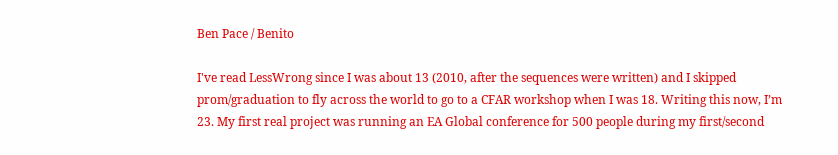Ben Pace / Benito

I've read LessWrong since I was about 13 (2010, after the sequences were written) and I skipped prom/graduation to fly across the world to go to a CFAR workshop when I was 18. Writing this now, I’m 23. My first real project was running an EA Global conference for 500 people during my first/second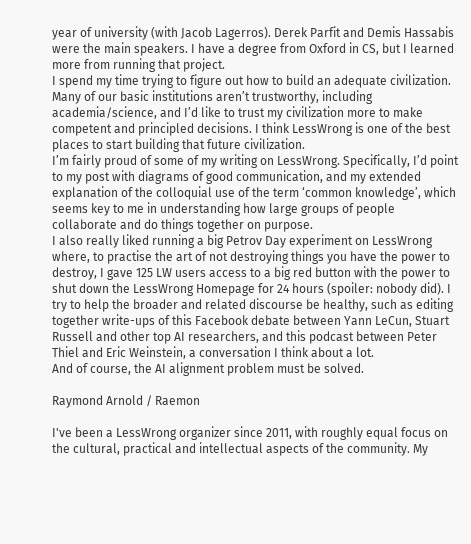year of university (with Jacob Lagerros). Derek Parfit and Demis Hassabis were the main speakers. I have a degree from Oxford in CS, but I learned more from running that project.
I spend my time trying to figure out how to build an adequate civilization. Many of our basic institutions aren’t trustworthy, including academia/science, and I’d like to trust my civilization more to make competent and principled decisions. I think LessWrong is one of the best places to start building that future civilization.
I’m fairly proud of some of my writing on LessWrong. Specifically, I’d point to my post with diagrams of good communication, and my extended explanation of the colloquial use of the term ‘common knowledge’, which seems key to me in understanding how large groups of people collaborate and do things together on purpose.
I also really liked running a big Petrov Day experiment on LessWrong where, to practise the art of not destroying things you have the power to destroy, I gave 125 LW users access to a big red button with the power to shut down the LessWrong Homepage for 24 hours (spoiler: nobody did). I try to help the broader and related discourse be healthy, such as editing together write-ups of this Facebook debate between Yann LeCun, Stuart Russell and other top AI researchers, and this podcast between Peter Thiel and Eric Weinstein, a conversation I think about a lot.
And of course, the AI alignment problem must be solved.

Raymond Arnold / Raemon

I've been a LessWrong organizer since 2011, with roughly equal focus on the cultural, practical and intellectual aspects of the community. My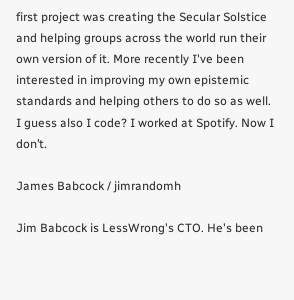first project was creating the Secular Solstice and helping groups across the world run their own version of it. More recently I've been interested in improving my own epistemic standards and helping others to do so as well.
I guess also I code? I worked at Spotify. Now I don’t.

James Babcock / jimrandomh

Jim Babcock is LessWrong's CTO. He's been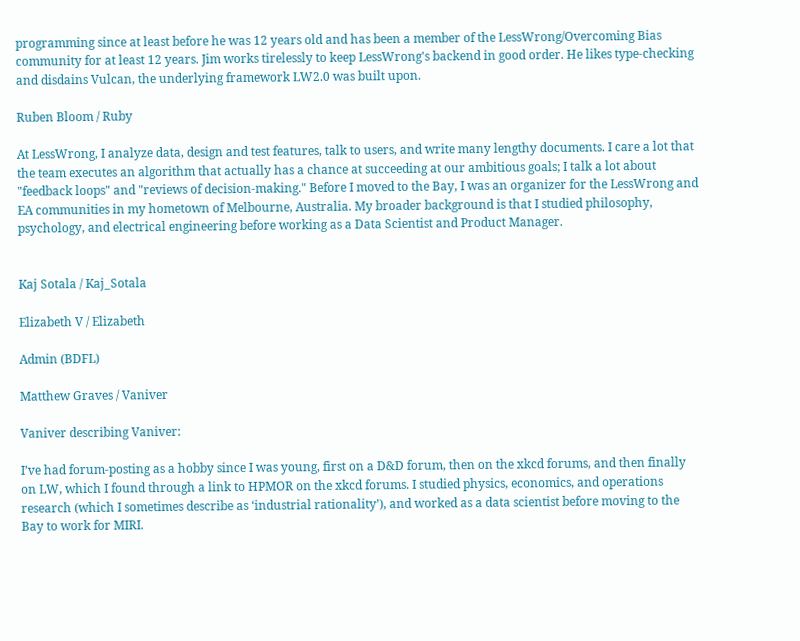programming since at least before he was 12 years old and has been a member of the LessWrong/Overcoming Bias community for at least 12 years. Jim works tirelessly to keep LessWrong's backend in good order. He likes type-checking and disdains Vulcan, the underlying framework LW2.0 was built upon.

Ruben Bloom / Ruby

At LessWrong, I analyze data, design and test features, talk to users, and write many lengthy documents. I care a lot that the team executes an algorithm that actually has a chance at succeeding at our ambitious goals; I talk a lot about "feedback loops" and "reviews of decision-making." Before I moved to the Bay, I was an organizer for the LessWrong and EA communities in my hometown of Melbourne, Australia. My broader background is that I studied philosophy, psychology, and electrical engineering before working as a Data Scientist and Product Manager.


Kaj Sotala / Kaj_Sotala

Elizabeth V / Elizabeth

Admin (BDFL)

Matthew Graves / Vaniver

Vaniver describing Vaniver:

I’ve had forum-posting as a hobby since I was young, first on a D&D forum, then on the xkcd forums, and then finally on LW, which I found through a link to HPMOR on the xkcd forums. I studied physics, economics, and operations research (which I sometimes describe as ‘industrial rationality’), and worked as a data scientist before moving to the Bay to work for MIRI.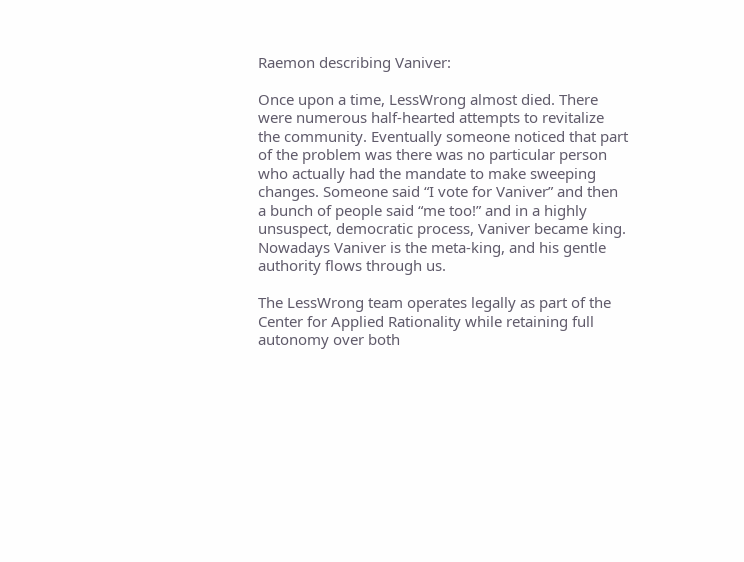Raemon describing Vaniver:

Once upon a time, LessWrong almost died. There were numerous half-hearted attempts to revitalize the community. Eventually someone noticed that part of the problem was there was no particular person who actually had the mandate to make sweeping changes. Someone said “I vote for Vaniver” and then a bunch of people said “me too!” and in a highly unsuspect, democratic process, Vaniver became king.
Nowadays Vaniver is the meta-king, and his gentle authority flows through us.

The LessWrong team operates legally as part of the Center for Applied Rationality while retaining full autonomy over both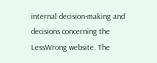internal decision-making and decisions concerning the LessWrong website. The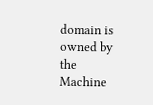domain is owned by the Machine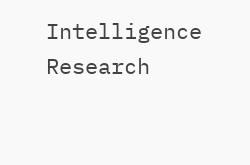Intelligence Research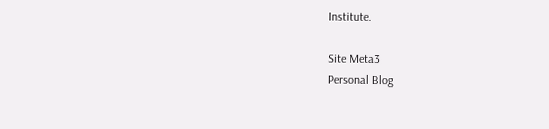Institute.

Site Meta3
Personal Blog